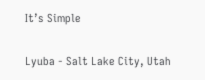It’s Simple

Lyuba - Salt Lake City, Utah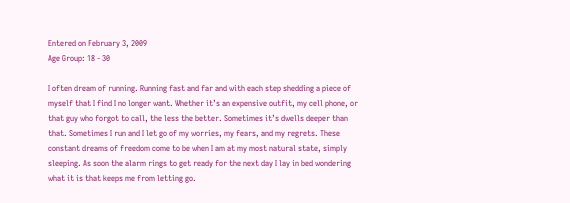Entered on February 3, 2009
Age Group: 18 - 30

I often dream of running. Running fast and far and with each step shedding a piece of myself that I find I no longer want. Whether it’s an expensive outfit, my cell phone, or that guy who forgot to call, the less the better. Sometimes it’s dwells deeper than that. Sometimes I run and I let go of my worries, my fears, and my regrets. These constant dreams of freedom come to be when I am at my most natural state, simply sleeping. As soon the alarm rings to get ready for the next day I lay in bed wondering what it is that keeps me from letting go.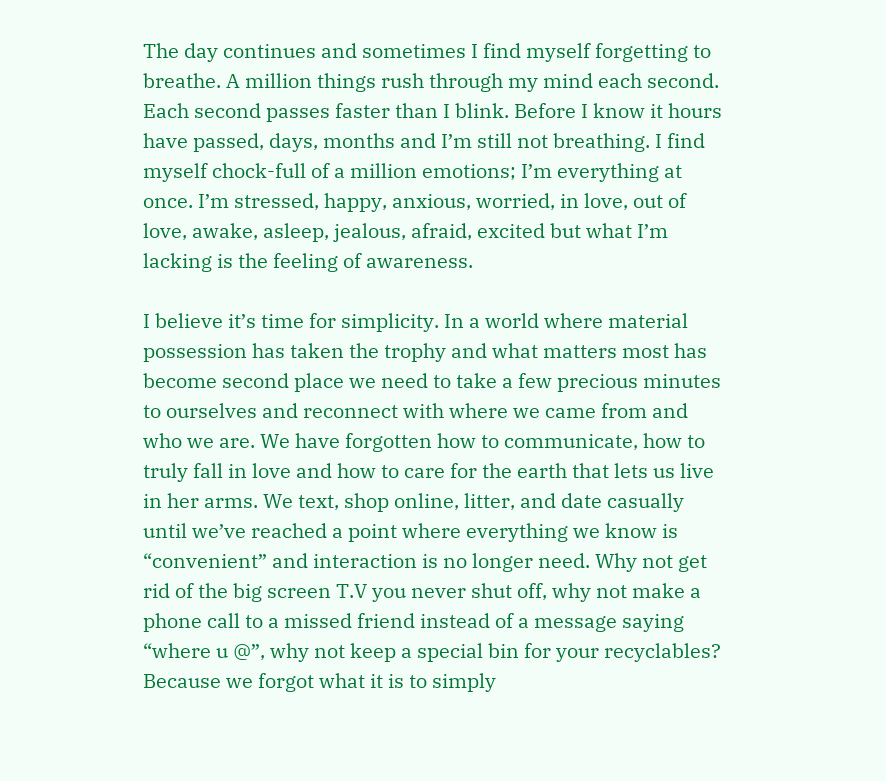The day continues and sometimes I find myself forgetting to breathe. A million things rush through my mind each second. Each second passes faster than I blink. Before I know it hours have passed, days, months and I’m still not breathing. I find myself chock-full of a million emotions; I’m everything at once. I’m stressed, happy, anxious, worried, in love, out of love, awake, asleep, jealous, afraid, excited but what I’m lacking is the feeling of awareness.

I believe it’s time for simplicity. In a world where material possession has taken the trophy and what matters most has become second place we need to take a few precious minutes to ourselves and reconnect with where we came from and who we are. We have forgotten how to communicate, how to truly fall in love and how to care for the earth that lets us live in her arms. We text, shop online, litter, and date casually until we’ve reached a point where everything we know is “convenient” and interaction is no longer need. Why not get rid of the big screen T.V you never shut off, why not make a phone call to a missed friend instead of a message saying “where u @”, why not keep a special bin for your recyclables? Because we forgot what it is to simply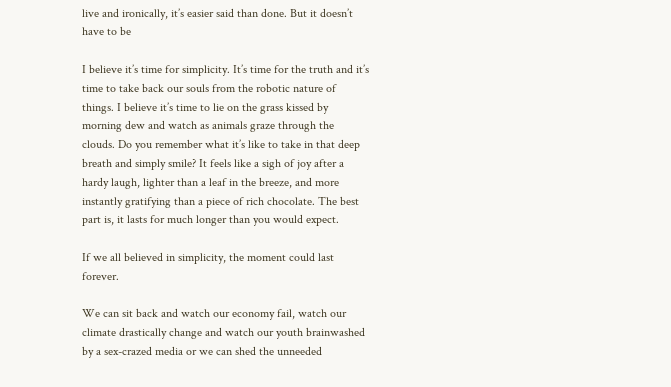live and ironically, it’s easier said than done. But it doesn’t have to be

I believe it’s time for simplicity. It’s time for the truth and it’s time to take back our souls from the robotic nature of things. I believe it’s time to lie on the grass kissed by morning dew and watch as animals graze through the clouds. Do you remember what it’s like to take in that deep breath and simply smile? It feels like a sigh of joy after a hardy laugh, lighter than a leaf in the breeze, and more instantly gratifying than a piece of rich chocolate. The best part is, it lasts for much longer than you would expect.

If we all believed in simplicity, the moment could last forever.

We can sit back and watch our economy fail, watch our climate drastically change and watch our youth brainwashed by a sex-crazed media or we can shed the unneeded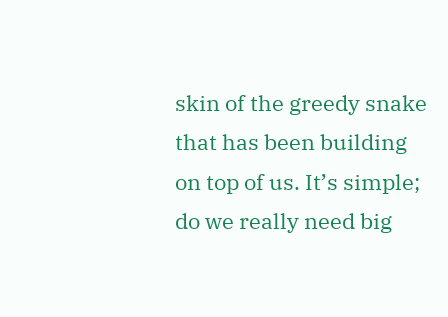skin of the greedy snake that has been building on top of us. It’s simple; do we really need big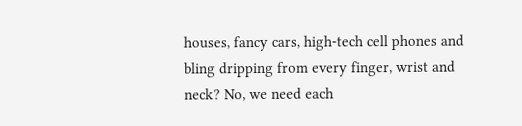houses, fancy cars, high-tech cell phones and bling dripping from every finger, wrist and neck? No, we need each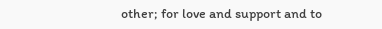other; for love and support and to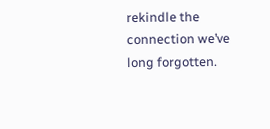rekindle the connection we’ve long forgotten.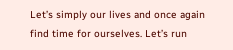Let’s simply our lives and once again find time for ourselves. Let’s run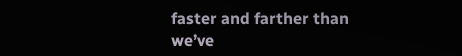faster and farther than we’ve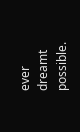ever dreamt possible.